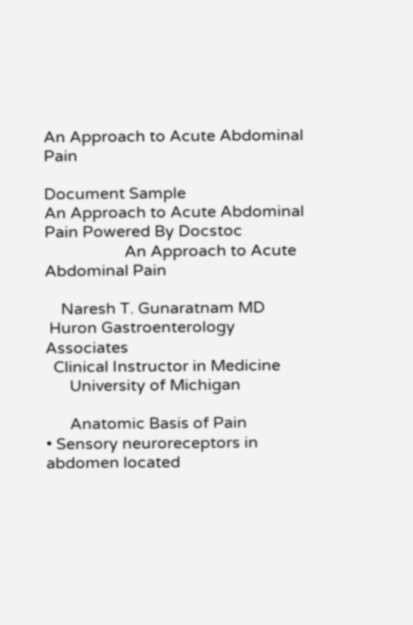An Approach to Acute Abdominal Pain

Document Sample
An Approach to Acute Abdominal Pain Powered By Docstoc
                    An Approach to Acute Abdominal Pain

    Naresh T. Gunaratnam MD
 Huron Gastroenterology Associates
  Clinical Instructor in Medicine
      University of Michigan

      Anatomic Basis of Pain
• Sensory neuroreceptors in abdomen located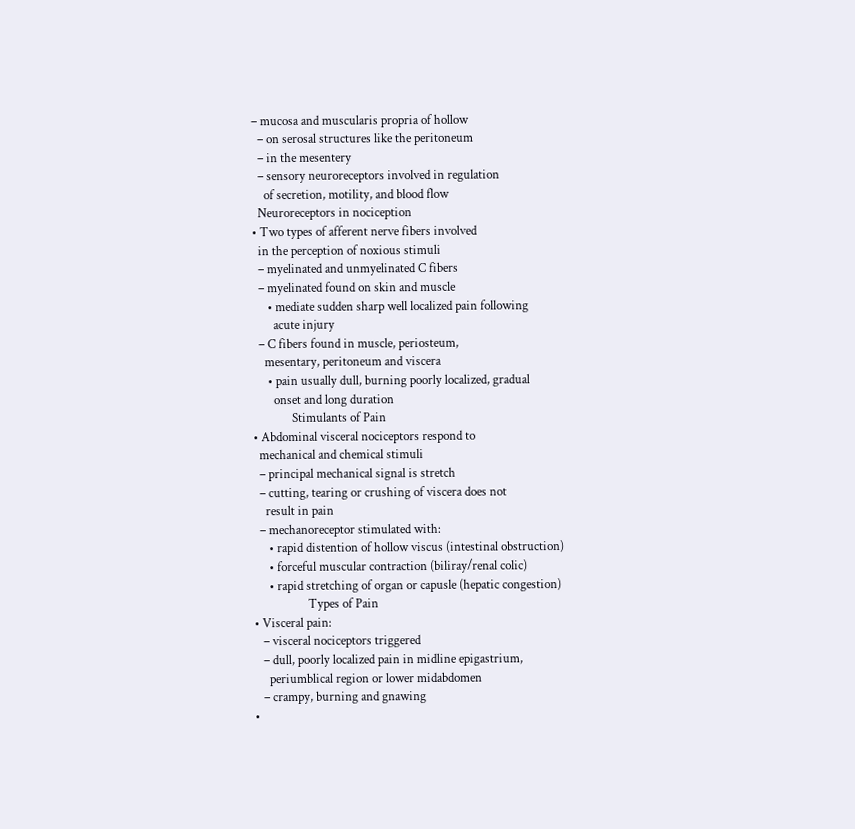– mucosa and muscularis propria of hollow
  – on serosal structures like the peritoneum
  – in the mesentery
  – sensory neuroreceptors involved in regulation
    of secretion, motility, and blood flow
  Neuroreceptors in nociception
• Two types of afferent nerve fibers involved
  in the perception of noxious stimuli
  – myelinated and unmyelinated C fibers
  – myelinated found on skin and muscle
     • mediate sudden sharp well localized pain following
       acute injury
  – C fibers found in muscle, periosteum,
    mesentary, peritoneum and viscera
     • pain usually dull, burning poorly localized, gradual
       onset and long duration
             Stimulants of Pain
• Abdominal visceral nociceptors respond to
  mechanical and chemical stimuli
  – principal mechanical signal is stretch
  – cutting, tearing or crushing of viscera does not
    result in pain
  – mechanoreceptor stimulated with:
     • rapid distention of hollow viscus (intestinal obstruction)
     • forceful muscular contraction (biliray/renal colic)
     • rapid stretching of organ or capusle (hepatic congestion)
                  Types of Pain
• Visceral pain:
   – visceral nociceptors triggered
   – dull, poorly localized pain in midline epigastrium,
     periumblical region or lower midabdomen
   – crampy, burning and gnawing
•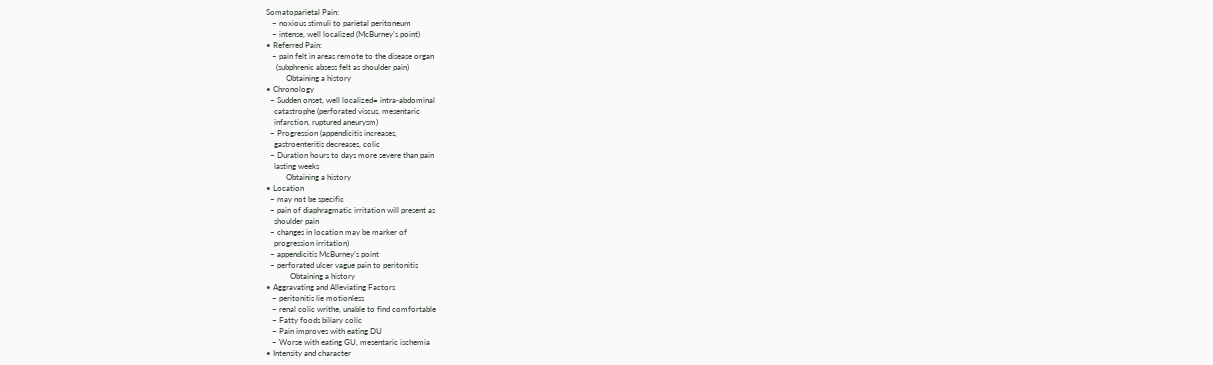Somatoparietal Pain:
   – noxious stimuli to parietal peritoneum
   – intense, well localized (McBurney’s point)
• Referred Pain:
   – pain felt in areas remote to the disease organ
     (subphrenic absess felt as shoulder pain)
          Obtaining a history
• Chronology
  – Sudden onset, well localized= intra-abdominal
    catastrophe (perforated viscus, mesentaric
    infarction, ruptured aneurysm)
  – Progression (appendicitis increases,
    gastroenteritis decreases, colic
  – Duration hours to days more severe than pain
    lasting weeks
          Obtaining a history
• Location
  – may not be specific
  – pain of diaphragmatic irritation will present as
    shoulder pain
  – changes in location may be marker of
    progression irritation)
  – appendicitis McBurney’s point
  – perforated ulcer vague pain to peritonitis
            Obtaining a history
• Aggravating and Alleviating Factors
   – peritonitis lie motionless
   – renal colic writhe, unable to find comfortable
   – Fatty foods biliary colic
   – Pain improves with eating DU
   – Worse with eating GU, mesentaric ischemia
• Intensity and character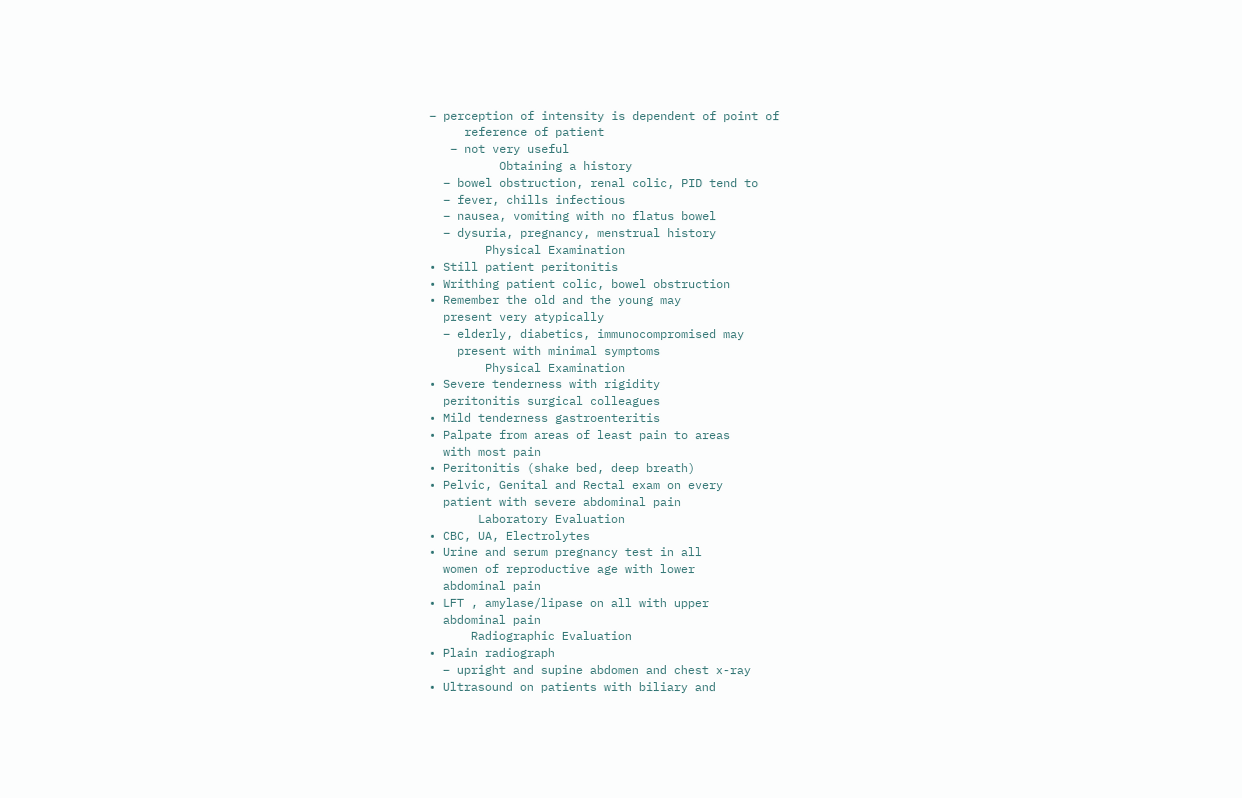– perception of intensity is dependent of point of
     reference of patient
   – not very useful
          Obtaining a history
  – bowel obstruction, renal colic, PID tend to
  – fever, chills infectious
  – nausea, vomiting with no flatus bowel
  – dysuria, pregnancy, menstrual history
        Physical Examination
• Still patient peritonitis
• Writhing patient colic, bowel obstruction
• Remember the old and the young may
  present very atypically
  – elderly, diabetics, immunocompromised may
    present with minimal symptoms
        Physical Examination
• Severe tenderness with rigidity
  peritonitis surgical colleagues
• Mild tenderness gastroenteritis
• Palpate from areas of least pain to areas
  with most pain
• Peritonitis (shake bed, deep breath)
• Pelvic, Genital and Rectal exam on every
  patient with severe abdominal pain
       Laboratory Evaluation
• CBC, UA, Electrolytes
• Urine and serum pregnancy test in all
  women of reproductive age with lower
  abdominal pain
• LFT , amylase/lipase on all with upper
  abdominal pain
      Radiographic Evaluation
• Plain radiograph
  – upright and supine abdomen and chest x-ray
• Ultrasound on patients with biliary and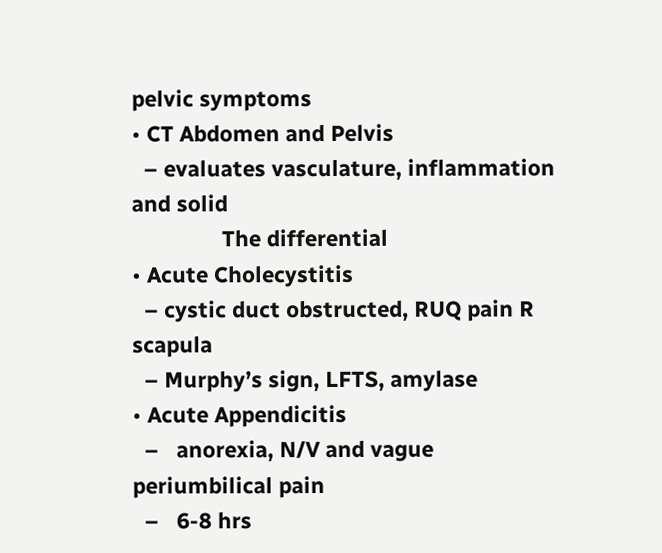pelvic symptoms
• CT Abdomen and Pelvis
  – evaluates vasculature, inflammation and solid
               The differential
• Acute Cholecystitis
  – cystic duct obstructed, RUQ pain R scapula
  – Murphy’s sign, LFTS, amylase
• Acute Appendicitis
  –   anorexia, N/V and vague periumbilical pain
  –   6-8 hrs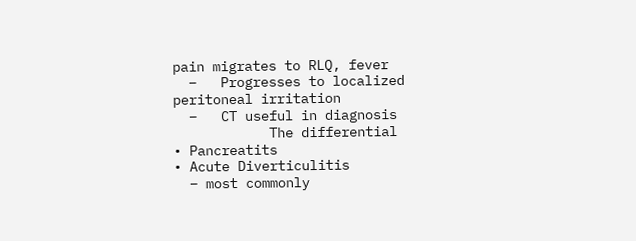pain migrates to RLQ, fever
  –   Progresses to localized peritoneal irritation
  –   CT useful in diagnosis
            The differential
• Pancreatits
• Acute Diverticulitis
  – most commonly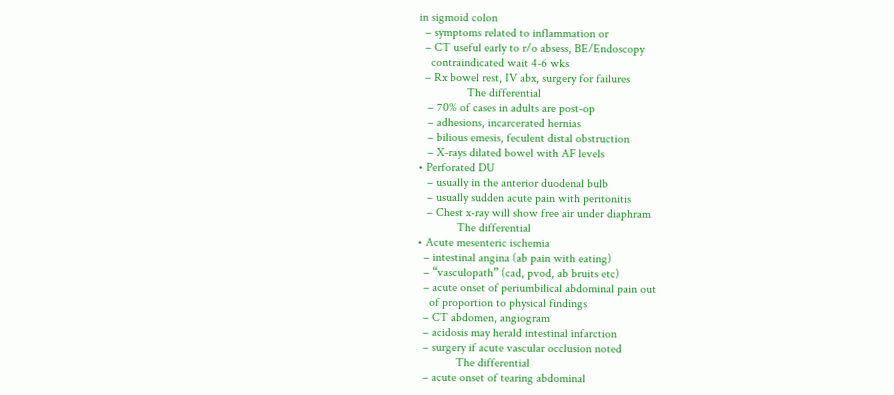in sigmoid colon
  – symptoms related to inflammation or
  – CT useful early to r/o absess, BE/Endoscopy
    contraindicated wait 4-6 wks
  – Rx bowel rest, IV abx, surgery for failures
                The differential
   – 70% of cases in adults are post-op
   – adhesions, incarcerated hernias
   – bilious emesis, feculent distal obstruction
   – X-rays dilated bowel with AF levels
• Perforated DU
   – usually in the anterior duodenal bulb
   – usually sudden acute pain with peritonitis
   – Chest x-ray will show free air under diaphram
             The differential
• Acute mesenteric ischemia
  – intestinal angina (ab pain with eating)
  – “vasculopath” (cad, pvod, ab bruits etc)
  – acute onset of periumbilical abdominal pain out
    of proportion to physical findings
  – CT abdomen, angiogram
  – acidosis may herald intestinal infarction
  – surgery if acute vascular occlusion noted
             The differential
  – acute onset of tearing abdominal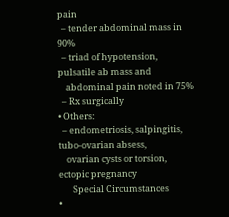pain
  – tender abdominal mass in 90%
  – triad of hypotension, pulsatile ab mass and
    abdominal pain noted in 75%
  – Rx surgically
• Others:
  – endometriosis, salpingitis, tubo-ovarian absess,
    ovarian cysts or torsion, ectopic pregnancy
       Special Circumstances
•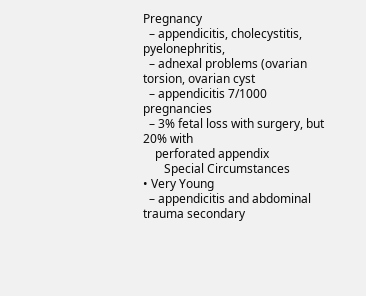Pregnancy
  – appendicitis, cholecystitis, pyelonephritis,
  – adnexal problems (ovarian torsion, ovarian cyst
  – appendicitis 7/1000 pregnancies
  – 3% fetal loss with surgery, but 20% with
    perforated appendix
       Special Circumstances
• Very Young
  – appendicitis and abdominal trauma secondary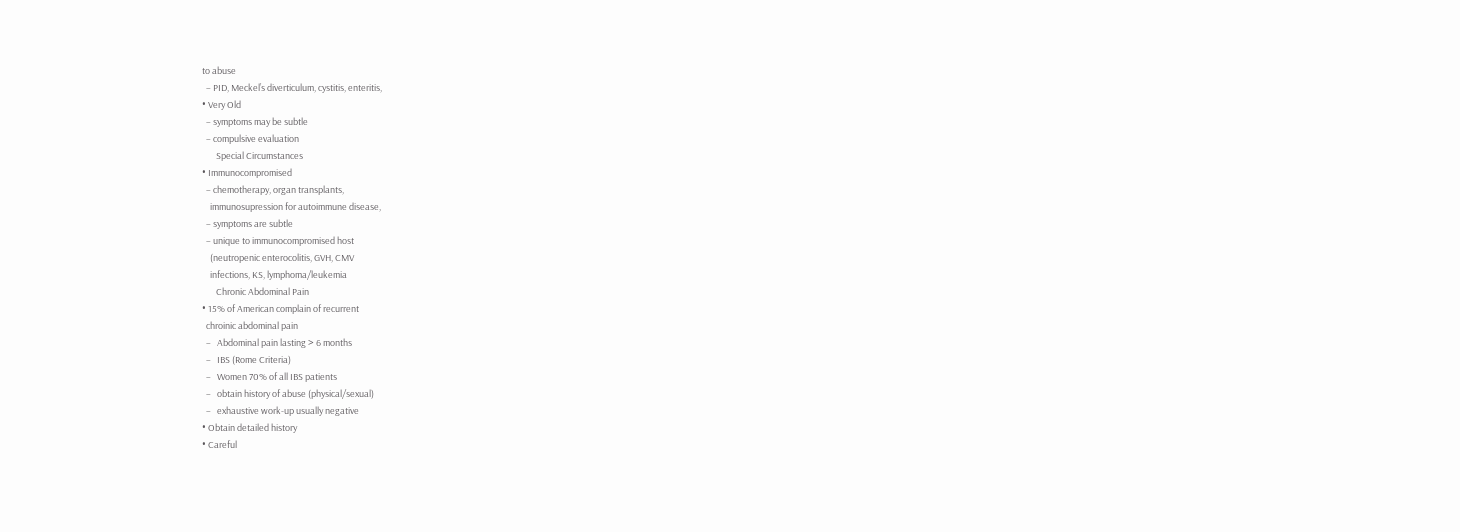to abuse
  – PID, Meckel’s diverticulum, cystitis, enteritis,
• Very Old
  – symptoms may be subtle
  – compulsive evaluation
       Special Circumstances
• Immunocompromised
  – chemotherapy, organ transplants,
    immunosupression for autoimmune disease,
  – symptoms are subtle
  – unique to immunocompromised host
    (neutropenic enterocolitis, GVH, CMV
    infections, KS, lymphoma/leukemia
       Chronic Abdominal Pain
• 15% of American complain of recurrent
  chroinic abdominal pain
  –   Abdominal pain lasting > 6 months
  –   IBS (Rome Criteria)
  –   Women 70% of all IBS patients
  –   obtain history of abuse (physical/sexual)
  –   exhaustive work-up usually negative
• Obtain detailed history
• Careful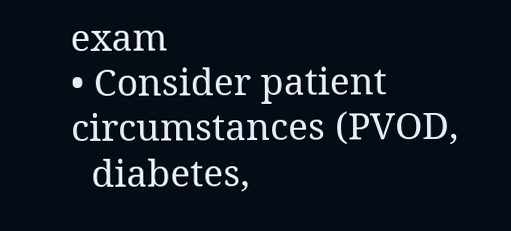exam
• Consider patient circumstances (PVOD,
  diabetes,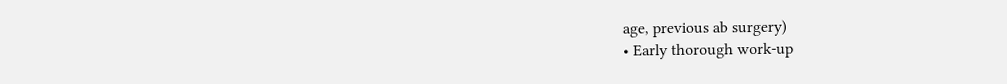age, previous ab surgery)
• Early thorough work-up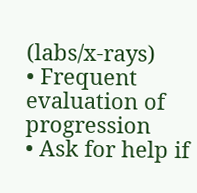(labs/x-rays)
• Frequent evaluation of progression
• Ask for help if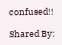confused!!

Shared By: